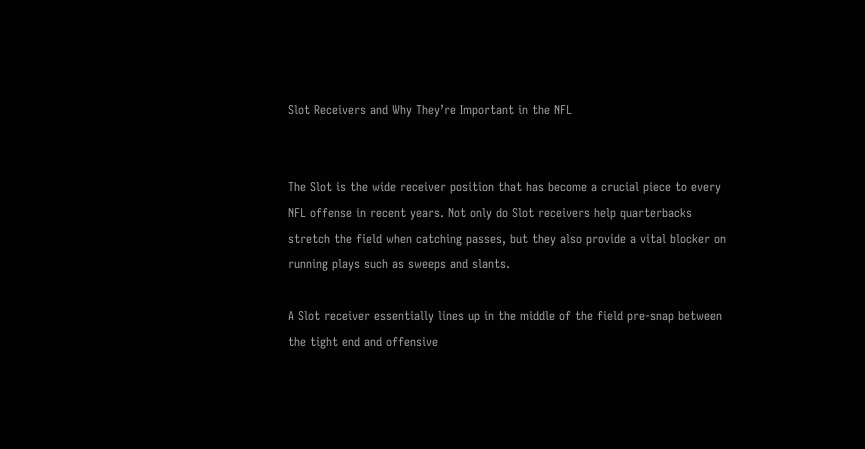Slot Receivers and Why They’re Important in the NFL


The Slot is the wide receiver position that has become a crucial piece to every NFL offense in recent years. Not only do Slot receivers help quarterbacks stretch the field when catching passes, but they also provide a vital blocker on running plays such as sweeps and slants.

A Slot receiver essentially lines up in the middle of the field pre-snap between the tight end and offensive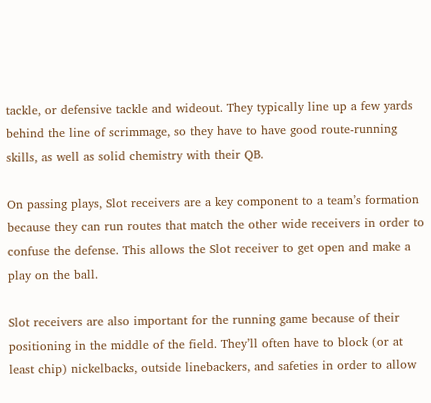tackle, or defensive tackle and wideout. They typically line up a few yards behind the line of scrimmage, so they have to have good route-running skills, as well as solid chemistry with their QB.

On passing plays, Slot receivers are a key component to a team’s formation because they can run routes that match the other wide receivers in order to confuse the defense. This allows the Slot receiver to get open and make a play on the ball.

Slot receivers are also important for the running game because of their positioning in the middle of the field. They’ll often have to block (or at least chip) nickelbacks, outside linebackers, and safeties in order to allow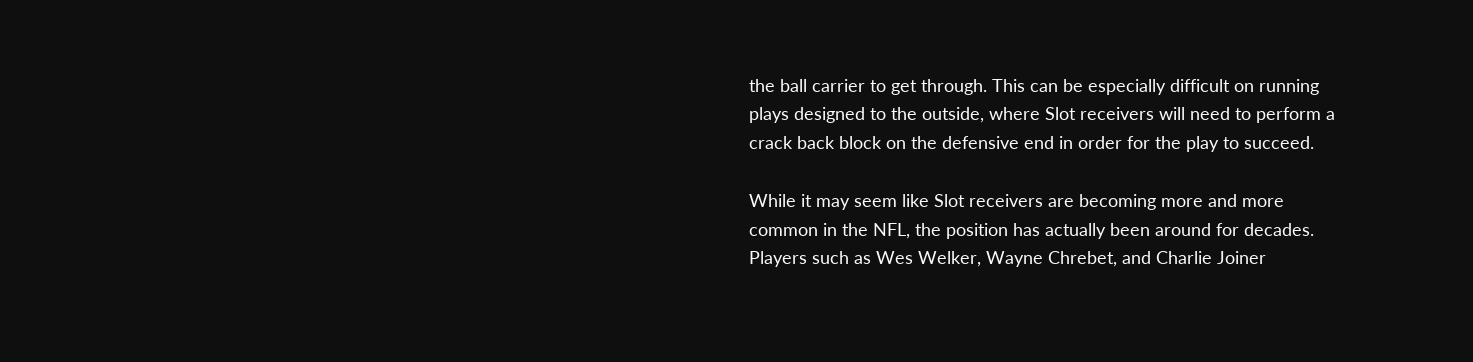the ball carrier to get through. This can be especially difficult on running plays designed to the outside, where Slot receivers will need to perform a crack back block on the defensive end in order for the play to succeed.

While it may seem like Slot receivers are becoming more and more common in the NFL, the position has actually been around for decades. Players such as Wes Welker, Wayne Chrebet, and Charlie Joiner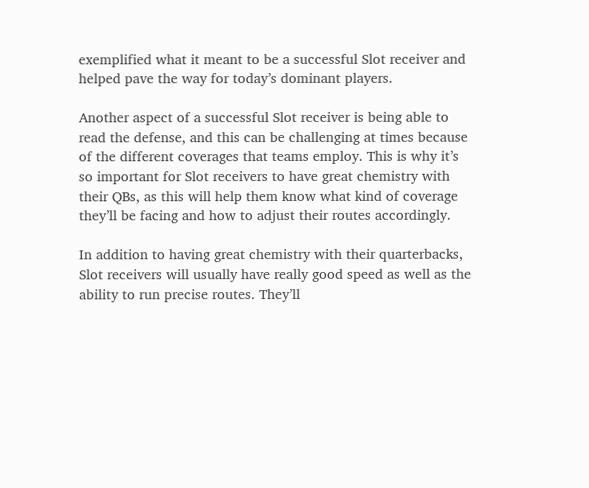exemplified what it meant to be a successful Slot receiver and helped pave the way for today’s dominant players.

Another aspect of a successful Slot receiver is being able to read the defense, and this can be challenging at times because of the different coverages that teams employ. This is why it’s so important for Slot receivers to have great chemistry with their QBs, as this will help them know what kind of coverage they’ll be facing and how to adjust their routes accordingly.

In addition to having great chemistry with their quarterbacks, Slot receivers will usually have really good speed as well as the ability to run precise routes. They’ll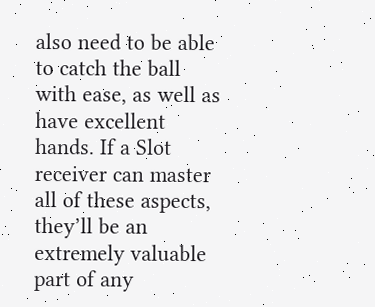also need to be able to catch the ball with ease, as well as have excellent hands. If a Slot receiver can master all of these aspects, they’ll be an extremely valuable part of any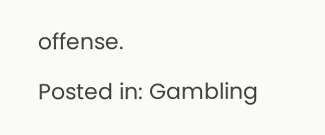offense.

Posted in: Gambling